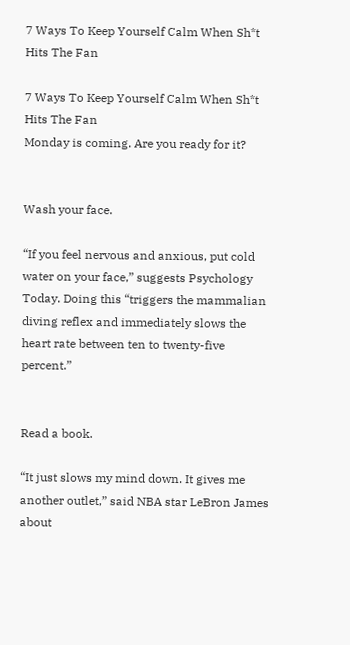7 Ways To Keep Yourself Calm When Sh*t Hits The Fan

7 Ways To Keep Yourself Calm When Sh*t Hits The Fan
Monday is coming. Are you ready for it?


Wash your face.

“If you feel nervous and anxious, put cold water on your face,” suggests Psychology Today. Doing this “triggers the mammalian diving reflex and immediately slows the heart rate between ten to twenty-five percent.”


Read a book.

“It just slows my mind down. It gives me another outlet,” said NBA star LeBron James about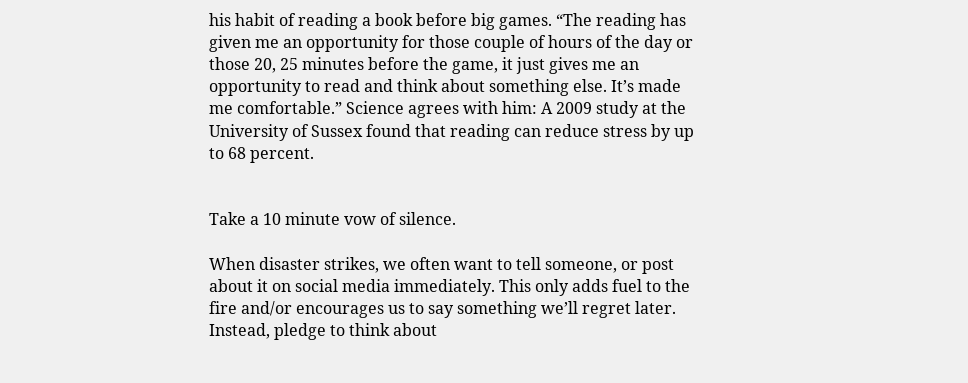his habit of reading a book before big games. “The reading has given me an opportunity for those couple of hours of the day or those 20, 25 minutes before the game, it just gives me an opportunity to read and think about something else. It’s made me comfortable.” Science agrees with him: A 2009 study at the University of Sussex found that reading can reduce stress by up to 68 percent.


Take a 10 minute vow of silence.

When disaster strikes, we often want to tell someone, or post about it on social media immediately. This only adds fuel to the fire and/or encourages us to say something we’ll regret later. Instead, pledge to think about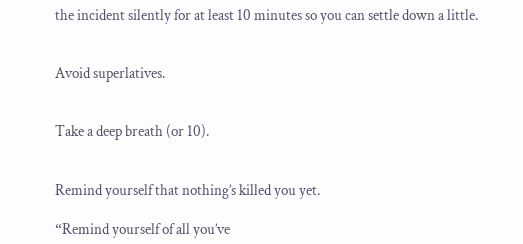the incident silently for at least 10 minutes so you can settle down a little.


Avoid superlatives.


Take a deep breath (or 10).


Remind yourself that nothing’s killed you yet.

“Remind yourself of all you’ve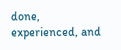done, experienced, and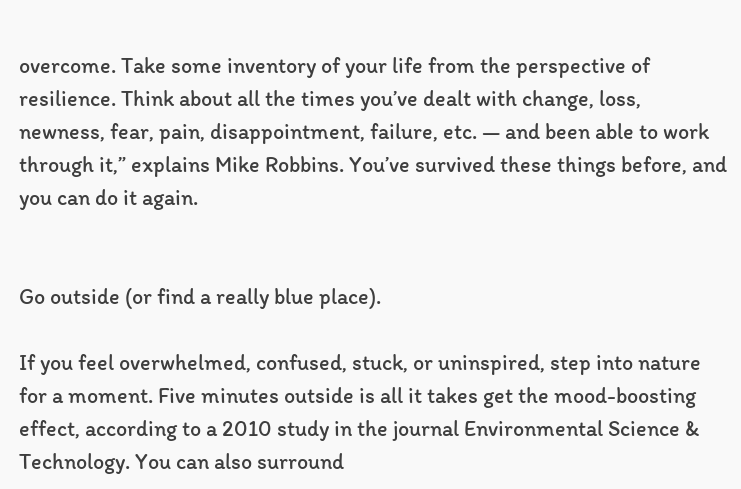overcome. Take some inventory of your life from the perspective of resilience. Think about all the times you’ve dealt with change, loss, newness, fear, pain, disappointment, failure, etc. — and been able to work through it,” explains Mike Robbins. You’ve survived these things before, and you can do it again.


Go outside (or find a really blue place).

If you feel overwhelmed, confused, stuck, or uninspired, step into nature for a moment. Five minutes outside is all it takes get the mood-boosting effect, according to a 2010 study in the journal Environmental Science & Technology. You can also surround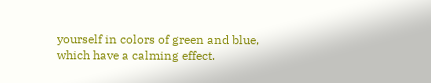yourself in colors of green and blue, which have a calming effect.